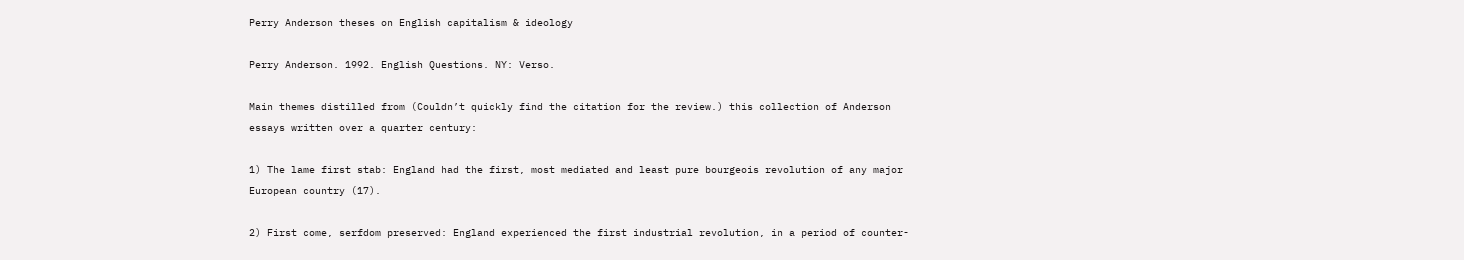Perry Anderson theses on English capitalism & ideology

Perry Anderson. 1992. English Questions. NY: Verso.

Main themes distilled from (Couldn’t quickly find the citation for the review.) this collection of Anderson essays written over a quarter century:

1) The lame first stab: England had the first, most mediated and least pure bourgeois revolution of any major European country (17).

2) First come, serfdom preserved: England experienced the first industrial revolution, in a period of counter-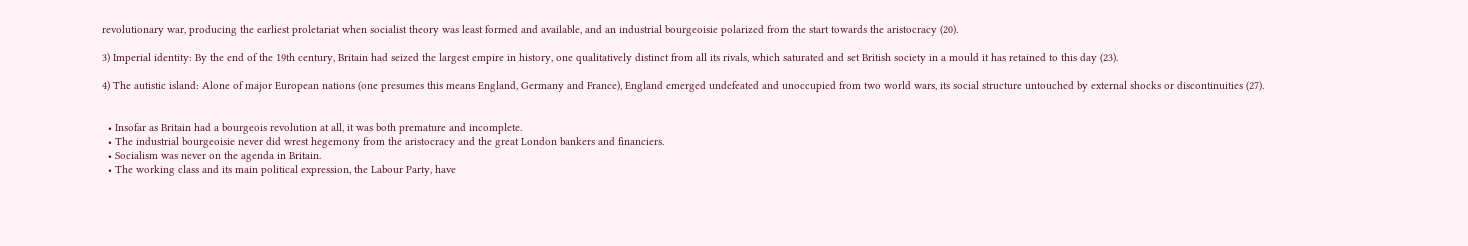revolutionary war, producing the earliest proletariat when socialist theory was least formed and available, and an industrial bourgeoisie polarized from the start towards the aristocracy (20).

3) Imperial identity: By the end of the 19th century, Britain had seized the largest empire in history, one qualitatively distinct from all its rivals, which saturated and set British society in a mould it has retained to this day (23).

4) The autistic island: Alone of major European nations (one presumes this means England, Germany and France), England emerged undefeated and unoccupied from two world wars, its social structure untouched by external shocks or discontinuities (27).


  • Insofar as Britain had a bourgeois revolution at all, it was both premature and incomplete.
  • The industrial bourgeoisie never did wrest hegemony from the aristocracy and the great London bankers and financiers.
  • Socialism was never on the agenda in Britain.
  • The working class and its main political expression, the Labour Party, have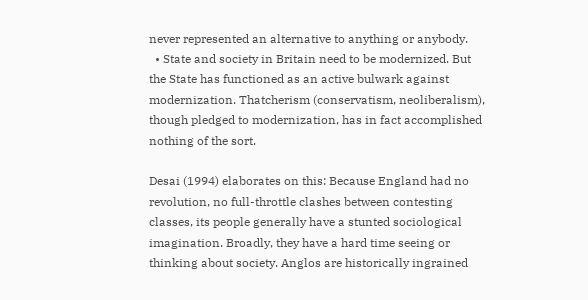never represented an alternative to anything or anybody.
  • State and society in Britain need to be modernized. But the State has functioned as an active bulwark against modernization. Thatcherism (conservatism, neoliberalism), though pledged to modernization, has in fact accomplished nothing of the sort.

Desai (1994) elaborates on this: Because England had no revolution, no full-throttle clashes between contesting classes, its people generally have a stunted sociological imagination. Broadly, they have a hard time seeing or thinking about society. Anglos are historically ingrained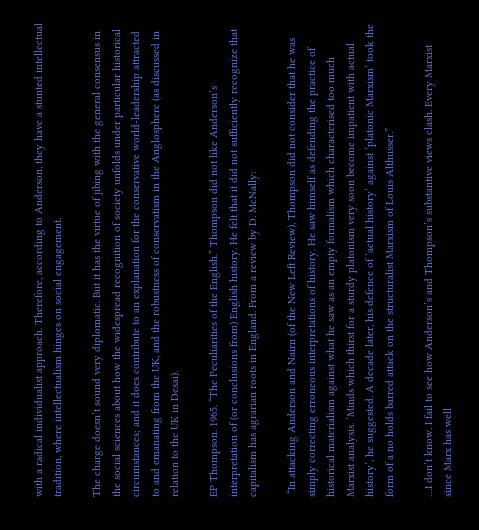with a radical individualist approach. Therefore, according to Anderson, they have a stunted intellectual tradition, where intellectualism hinges on social engagement.

The charge doesn’t sound very diplomatic. But it has the virtue of jibing with the general consensus in the social sciences about how the widespread recognition of society unfolds under particular historical circumstances; and it does contribute to an explanation for the conservative world-leadership attracted to and emanating from the UK, and the robustness of conservatism in the Anglosphere (as discussed in relation to the UK in Desai).

EP Thompson. 1965. “The Peculiarities of the English.” Thompson did not like Anderson’s interpretation of (or conclusions from) English history. He felt that it did not sufficiently recognize that capitalism has agrarian roots in England. From a review by D. McNally:

 “In attacking Anderson and Nairn (of the New Left Review), Thompson did not consider that he was simply correcting erroneous interpretations of history. He saw himself as defending the practice of historical materialism against what he saw as an empty formalism which characterised too much Marxist analysis. ‘Minds which thirst for a sturdy platonism very soon become impatient with actual history’, he suggested. A decade later, his defence of ‘actual history’ against ‘platonic Marxism’ took the form of a no holds barred attack on the structuralist Marxism of Louis Althusser.”

…I don’t know. I fail to see how Anderson’s and Thompson’s substantive views clash. Every Marxist since Marx has well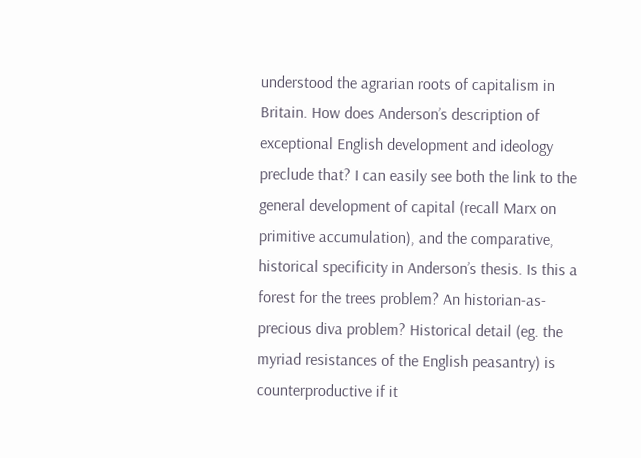understood the agrarian roots of capitalism in Britain. How does Anderson’s description of exceptional English development and ideology preclude that? I can easily see both the link to the general development of capital (recall Marx on primitive accumulation), and the comparative, historical specificity in Anderson’s thesis. Is this a forest for the trees problem? An historian-as-precious diva problem? Historical detail (eg. the myriad resistances of the English peasantry) is counterproductive if it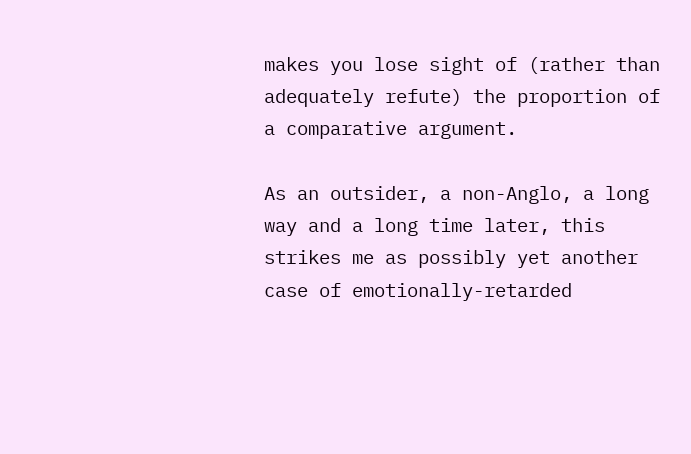makes you lose sight of (rather than adequately refute) the proportion of a comparative argument.

As an outsider, a non-Anglo, a long way and a long time later, this strikes me as possibly yet another case of emotionally-retarded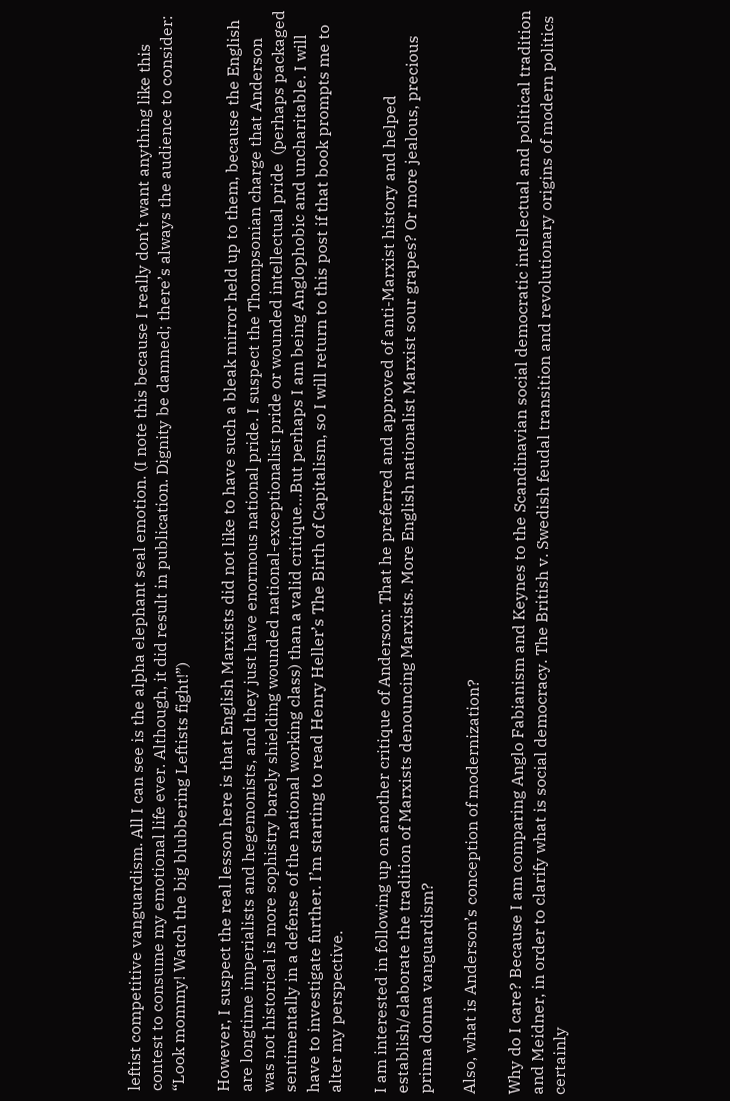leftist competitive vanguardism. All I can see is the alpha elephant seal emotion. (I note this because I really don’t want anything like this contest to consume my emotional life ever. Although, it did result in publication. Dignity be damned; there’s always the audience to consider: “Look mommy! Watch the big blubbering Leftists fight!”)

However, I suspect the real lesson here is that English Marxists did not like to have such a bleak mirror held up to them, because the English are longtime imperialists and hegemonists, and they just have enormous national pride. I suspect the Thompsonian charge that Anderson was not historical is more sophistry barely shielding wounded national-exceptionalist pride or wounded intellectual pride  (perhaps packaged sentimentally in a defense of the national working class) than a valid critique…But perhaps I am being Anglophobic and uncharitable. I will have to investigate further. I’m starting to read Henry Heller’s The Birth of Capitalism, so I will return to this post if that book prompts me to alter my perspective.

I am interested in following up on another critique of Anderson: That he preferred and approved of anti-Marxist history and helped establish/elaborate the tradition of Marxists denouncing Marxists. More English nationalist Marxist sour grapes? Or more jealous, precious prima donna vanguardism?

Also, what is Anderson’s conception of modernization?

Why do I care? Because I am comparing Anglo Fabianism and Keynes to the Scandinavian social democratic intellectual and political tradition and Meidner, in order to clarify what is social democracy. The British v. Swedish feudal transition and revolutionary origins of modern politics certainly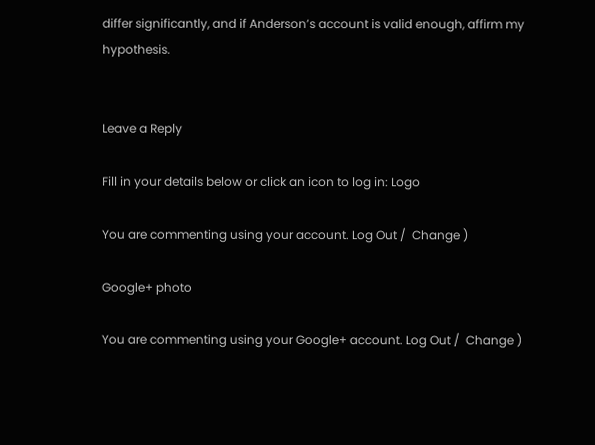differ significantly, and if Anderson’s account is valid enough, affirm my hypothesis.


Leave a Reply

Fill in your details below or click an icon to log in: Logo

You are commenting using your account. Log Out /  Change )

Google+ photo

You are commenting using your Google+ account. Log Out /  Change )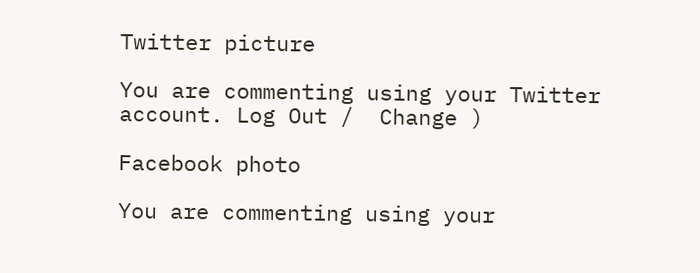Twitter picture

You are commenting using your Twitter account. Log Out /  Change )

Facebook photo

You are commenting using your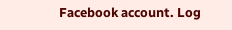Facebook account. Log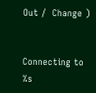Out /  Change )


Connecting to %s